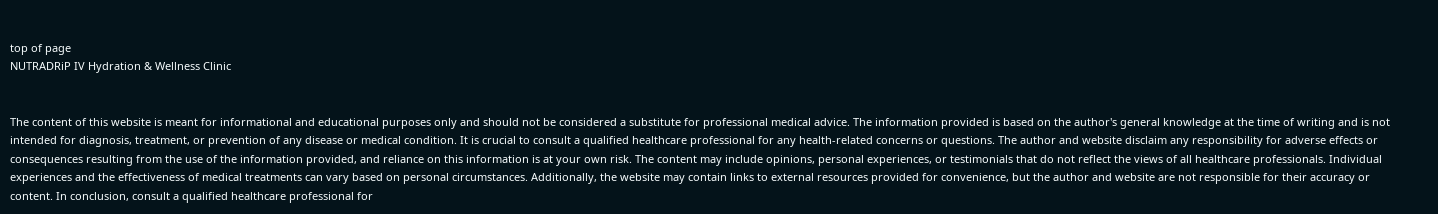top of page
NUTRADRiP IV Hydration & Wellness Clinic


The content of this website is meant for informational and educational purposes only and should not be considered a substitute for professional medical advice. The information provided is based on the author's general knowledge at the time of writing and is not intended for diagnosis, treatment, or prevention of any disease or medical condition. It is crucial to consult a qualified healthcare professional for any health-related concerns or questions. The author and website disclaim any responsibility for adverse effects or consequences resulting from the use of the information provided, and reliance on this information is at your own risk. The content may include opinions, personal experiences, or testimonials that do not reflect the views of all healthcare professionals. Individual experiences and the effectiveness of medical treatments can vary based on personal circumstances. Additionally, the website may contain links to external resources provided for convenience, but the author and website are not responsible for their accuracy or content. In conclusion, consult a qualified healthcare professional for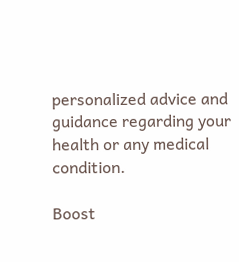personalized advice and guidance regarding your health or any medical condition.

Boost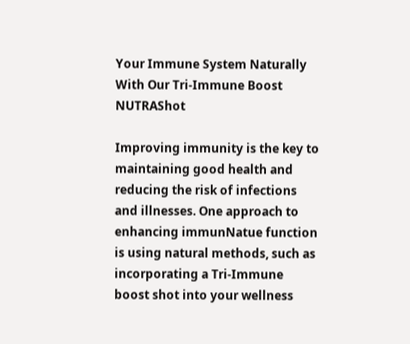Your Immune System Naturally With Our Tri-Immune Boost NUTRAShot

Improving immunity is the key to maintaining good health and reducing the risk of infections and illnesses. One approach to enhancing immunNatue function is using natural methods, such as incorporating a Tri-Immune boost shot into your wellness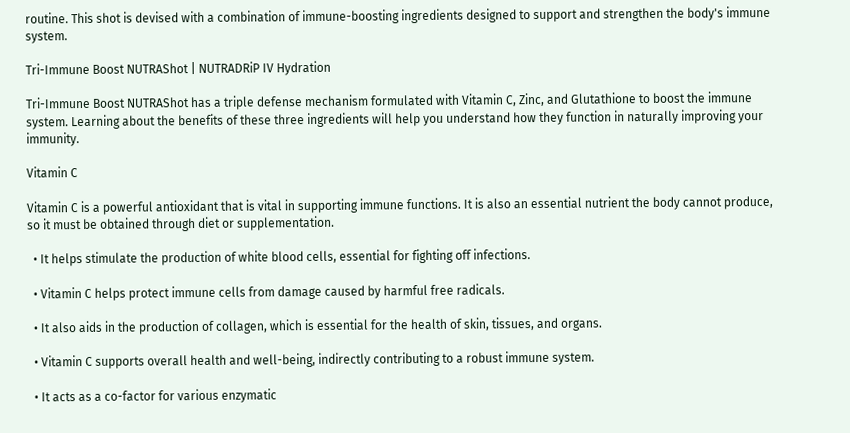routine. This shot is devised with a combination of immune-boosting ingredients designed to support and strengthen the body's immune system.

Tri-Immune Boost NUTRAShot | NUTRADRiP IV Hydration

Tri-Immune Boost NUTRAShot has a triple defense mechanism formulated with Vitamin C, Zinc, and Glutathione to boost the immune system. Learning about the benefits of these three ingredients will help you understand how they function in naturally improving your immunity.

Vitamin C

Vitamin C is a powerful antioxidant that is vital in supporting immune functions. It is also an essential nutrient the body cannot produce, so it must be obtained through diet or supplementation.

  • It helps stimulate the production of white blood cells, essential for fighting off infections.

  • Vitamin C helps protect immune cells from damage caused by harmful free radicals.

  • It also aids in the production of collagen, which is essential for the health of skin, tissues, and organs.

  • Vitamin C supports overall health and well-being, indirectly contributing to a robust immune system.

  • It acts as a co-factor for various enzymatic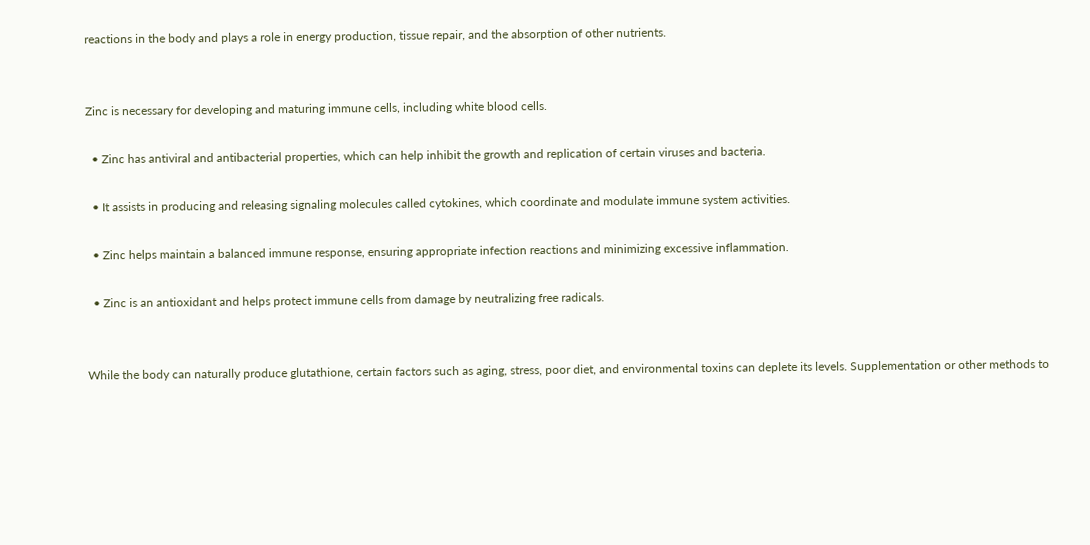reactions in the body and plays a role in energy production, tissue repair, and the absorption of other nutrients.


Zinc is necessary for developing and maturing immune cells, including white blood cells.

  • Zinc has antiviral and antibacterial properties, which can help inhibit the growth and replication of certain viruses and bacteria.

  • It assists in producing and releasing signaling molecules called cytokines, which coordinate and modulate immune system activities.

  • Zinc helps maintain a balanced immune response, ensuring appropriate infection reactions and minimizing excessive inflammation.

  • Zinc is an antioxidant and helps protect immune cells from damage by neutralizing free radicals.


While the body can naturally produce glutathione, certain factors such as aging, stress, poor diet, and environmental toxins can deplete its levels. Supplementation or other methods to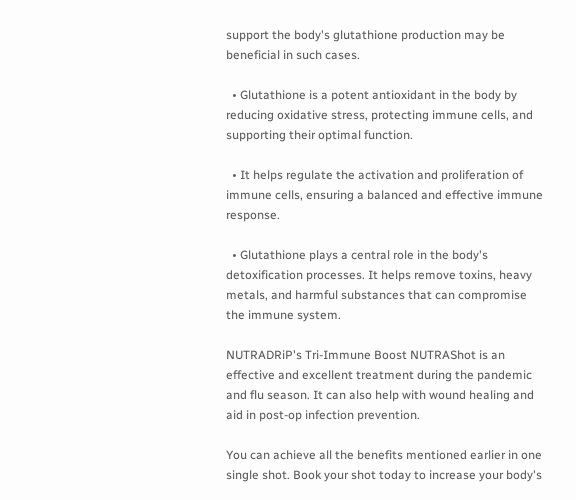support the body's glutathione production may be beneficial in such cases.

  • Glutathione is a potent antioxidant in the body by reducing oxidative stress, protecting immune cells, and supporting their optimal function.

  • It helps regulate the activation and proliferation of immune cells, ensuring a balanced and effective immune response.

  • Glutathione plays a central role in the body's detoxification processes. It helps remove toxins, heavy metals, and harmful substances that can compromise the immune system.

NUTRADRiP's Tri-Immune Boost NUTRAShot is an effective and excellent treatment during the pandemic and flu season. It can also help with wound healing and aid in post-op infection prevention.

You can achieve all the benefits mentioned earlier in one single shot. Book your shot today to increase your body's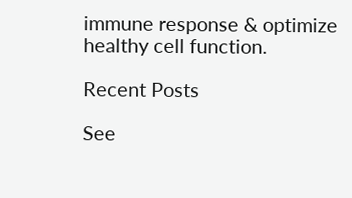immune response & optimize healthy cell function.

Recent Posts

See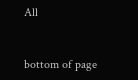All


bottom of page